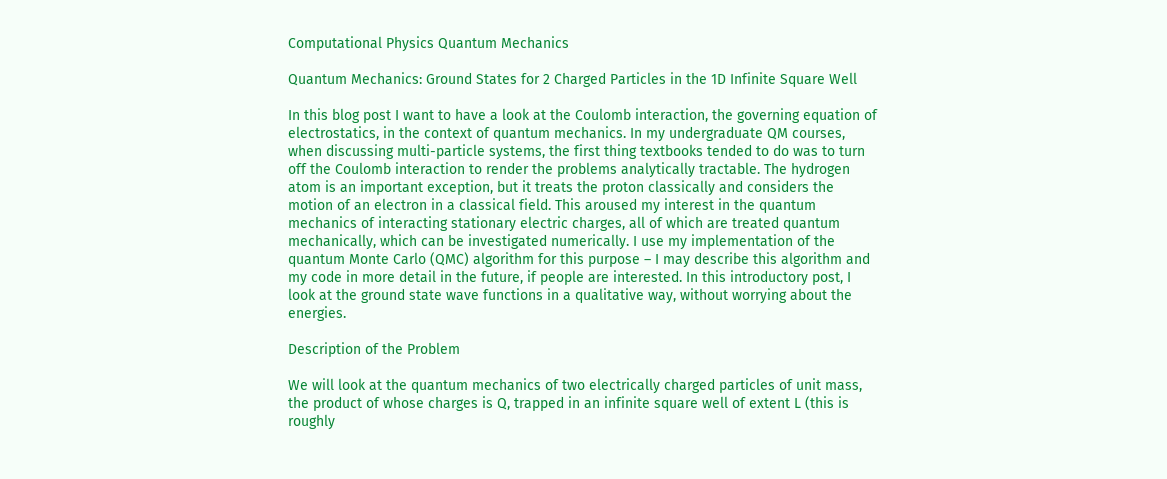Computational Physics Quantum Mechanics

Quantum Mechanics: Ground States for 2 Charged Particles in the 1D Infinite Square Well

In this blog post I want to have a look at the Coulomb interaction, the governing equation of electrostatics, in the context of quantum mechanics. In my undergraduate QM courses, when discussing multi-particle systems, the first thing textbooks tended to do was to turn off the Coulomb interaction to render the problems analytically tractable. The hydrogen atom is an important exception, but it treats the proton classically and considers the motion of an electron in a classical field. This aroused my interest in the quantum mechanics of interacting stationary electric charges, all of which are treated quantum mechanically, which can be investigated numerically. I use my implementation of the quantum Monte Carlo (QMC) algorithm for this purpose – I may describe this algorithm and my code in more detail in the future, if people are interested. In this introductory post, I look at the ground state wave functions in a qualitative way, without worrying about the energies.

Description of the Problem

We will look at the quantum mechanics of two electrically charged particles of unit mass, the product of whose charges is Q, trapped in an infinite square well of extent L (this is roughly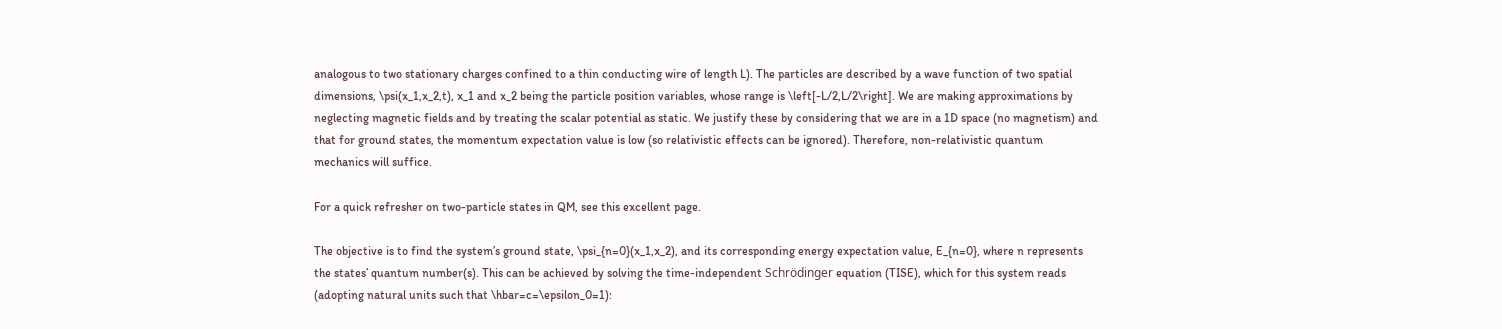analogous to two stationary charges confined to a thin conducting wire of length L). The particles are described by a wave function of two spatial dimensions, \psi(x_1,x_2,t), x_1 and x_2 being the particle position variables, whose range is \left[-L/2,L/2\right]. We are making approximations by neglecting magnetic fields and by treating the scalar potential as static. We justify these by considering that we are in a 1D space (no magnetism) and that for ground states, the momentum expectation value is low (so relativistic effects can be ignored). Therefore, non-relativistic quantum mechanics will suffice.

For a quick refresher on two-particle states in QM, see this excellent page.

The objective is to find the system’s ground state, \psi_{n=0}(x_1,x_2), and its corresponding energy expectation value, E_{n=0}, where n represents the states’ quantum number(s). This can be achieved by solving the time-independent Schrödinger equation (TISE), which for this system reads (adopting natural units such that \hbar=c=\epsilon_0=1):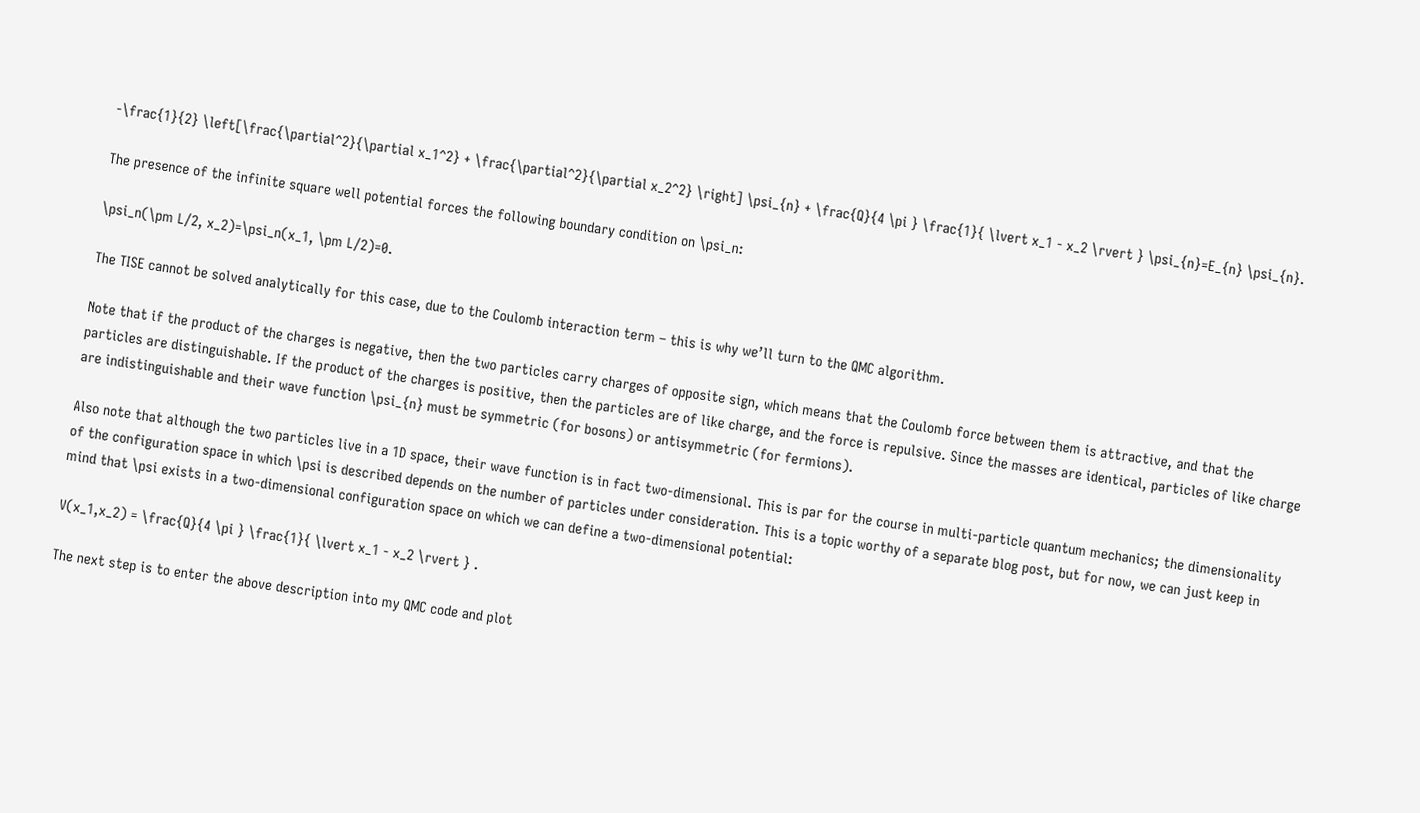-\frac{1}{2} \left[\frac{\partial^2}{\partial x_1^2} + \frac{\partial^2}{\partial x_2^2} \right] \psi_{n} + \frac{Q}{4 \pi } \frac{1}{ \lvert x_1 - x_2 \rvert } \psi_{n}=E_{n} \psi_{n}.

The presence of the infinite square well potential forces the following boundary condition on \psi_n:

\psi_n(\pm L/2, x_2)=\psi_n(x_1, \pm L/2)=0.

The TISE cannot be solved analytically for this case, due to the Coulomb interaction term – this is why we’ll turn to the QMC algorithm.

Note that if the product of the charges is negative, then the two particles carry charges of opposite sign, which means that the Coulomb force between them is attractive, and that the particles are distinguishable. If the product of the charges is positive, then the particles are of like charge, and the force is repulsive. Since the masses are identical, particles of like charge are indistinguishable and their wave function \psi_{n} must be symmetric (for bosons) or antisymmetric (for fermions).

Also note that although the two particles live in a 1D space, their wave function is in fact two-dimensional. This is par for the course in multi-particle quantum mechanics; the dimensionality of the configuration space in which \psi is described depends on the number of particles under consideration. This is a topic worthy of a separate blog post, but for now, we can just keep in mind that \psi exists in a two-dimensional configuration space on which we can define a two-dimensional potential:

V(x_1,x_2) = \frac{Q}{4 \pi } \frac{1}{ \lvert x_1 - x_2 \rvert } .

The next step is to enter the above description into my QMC code and plot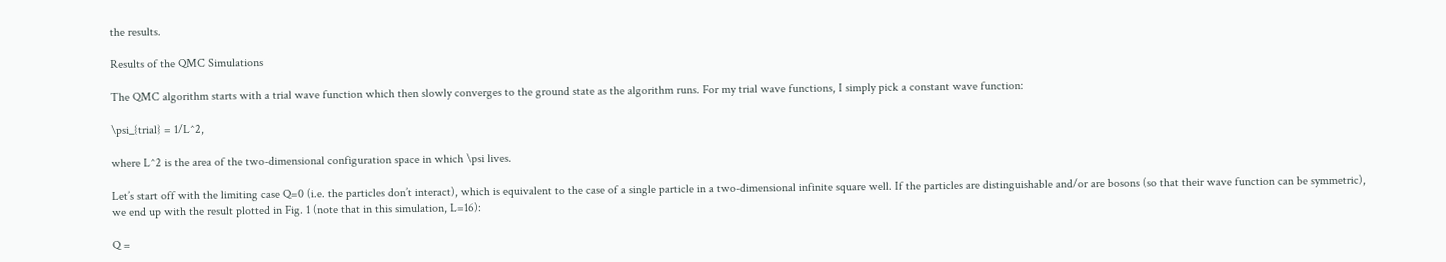the results.

Results of the QMC Simulations

The QMC algorithm starts with a trial wave function which then slowly converges to the ground state as the algorithm runs. For my trial wave functions, I simply pick a constant wave function:

\psi_{trial} = 1/L^2,

where L^2 is the area of the two-dimensional configuration space in which \psi lives.

Let’s start off with the limiting case Q=0 (i.e. the particles don’t interact), which is equivalent to the case of a single particle in a two-dimensional infinite square well. If the particles are distinguishable and/or are bosons (so that their wave function can be symmetric), we end up with the result plotted in Fig. 1 (note that in this simulation, L=16):

Q =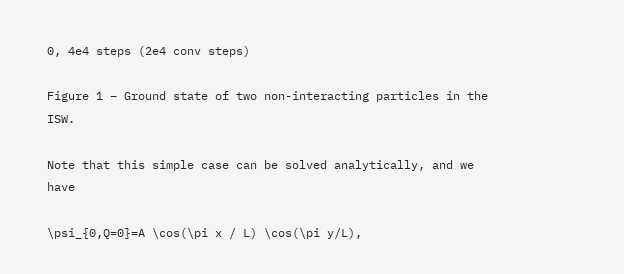0, 4e4 steps (2e4 conv steps)

Figure 1 – Ground state of two non-interacting particles in the ISW.

Note that this simple case can be solved analytically, and we have

\psi_{0,Q=0}=A \cos(\pi x / L) \cos(\pi y/L),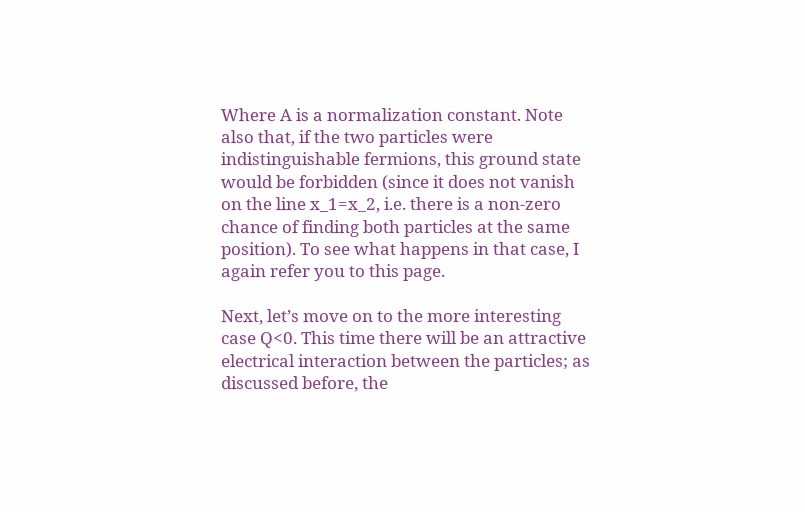Where A is a normalization constant. Note also that, if the two particles were indistinguishable fermions, this ground state would be forbidden (since it does not vanish on the line x_1=x_2, i.e. there is a non-zero chance of finding both particles at the same position). To see what happens in that case, I again refer you to this page.

Next, let’s move on to the more interesting case Q<0. This time there will be an attractive electrical interaction between the particles; as discussed before, the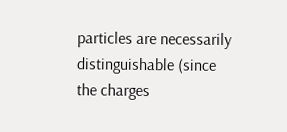particles are necessarily distinguishable (since the charges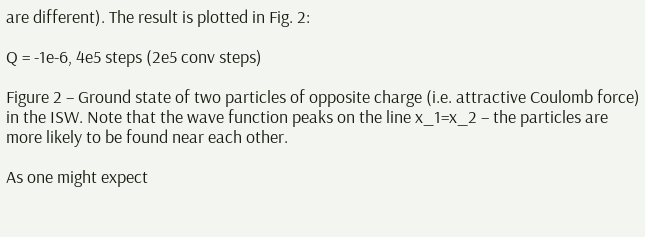are different). The result is plotted in Fig. 2:

Q = -1e-6, 4e5 steps (2e5 conv steps)

Figure 2 – Ground state of two particles of opposite charge (i.e. attractive Coulomb force) in the ISW. Note that the wave function peaks on the line x_1=x_2 – the particles are more likely to be found near each other.

As one might expect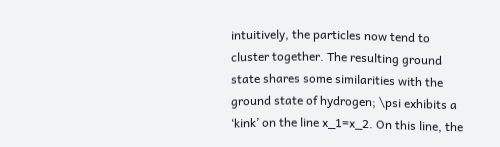intuitively, the particles now tend to cluster together. The resulting ground state shares some similarities with the ground state of hydrogen; \psi exhibits a ‘kink’ on the line x_1=x_2. On this line, the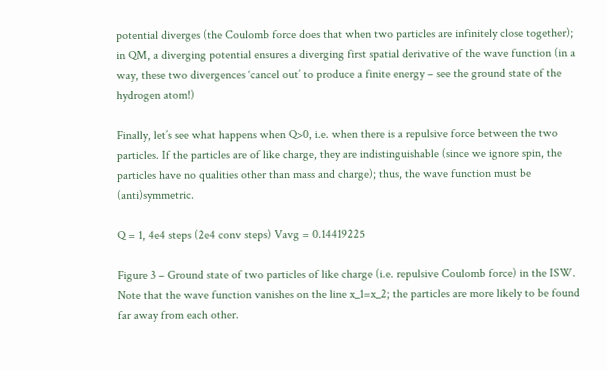potential diverges (the Coulomb force does that when two particles are infinitely close together); in QM, a diverging potential ensures a diverging first spatial derivative of the wave function (in a way, these two divergences ‘cancel out’ to produce a finite energy – see the ground state of the hydrogen atom!)

Finally, let’s see what happens when Q>0, i.e. when there is a repulsive force between the two particles. If the particles are of like charge, they are indistinguishable (since we ignore spin, the particles have no qualities other than mass and charge); thus, the wave function must be (anti)symmetric.

Q = 1, 4e4 steps (2e4 conv steps) Vavg = 0.14419225

Figure 3 – Ground state of two particles of like charge (i.e. repulsive Coulomb force) in the ISW. Note that the wave function vanishes on the line x_1=x_2; the particles are more likely to be found far away from each other.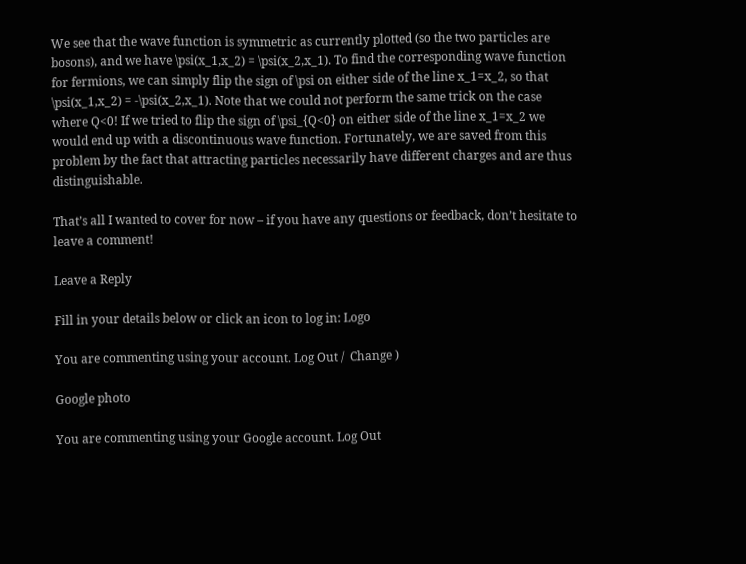We see that the wave function is symmetric as currently plotted (so the two particles are bosons), and we have \psi(x_1,x_2) = \psi(x_2,x_1). To find the corresponding wave function for fermions, we can simply flip the sign of \psi on either side of the line x_1=x_2, so that \psi(x_1,x_2) = -\psi(x_2,x_1). Note that we could not perform the same trick on the case where Q<0! If we tried to flip the sign of \psi_{Q<0} on either side of the line x_1=x_2 we would end up with a discontinuous wave function. Fortunately, we are saved from this problem by the fact that attracting particles necessarily have different charges and are thus distinguishable.

That’s all I wanted to cover for now – if you have any questions or feedback, don’t hesitate to leave a comment!

Leave a Reply

Fill in your details below or click an icon to log in: Logo

You are commenting using your account. Log Out /  Change )

Google photo

You are commenting using your Google account. Log Out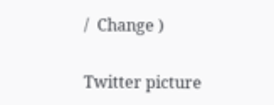/  Change )

Twitter picture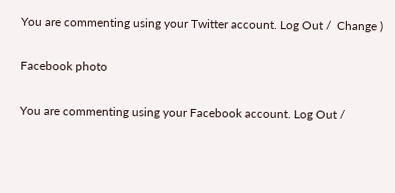You are commenting using your Twitter account. Log Out /  Change )

Facebook photo

You are commenting using your Facebook account. Log Out /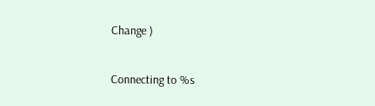Change )

Connecting to %s